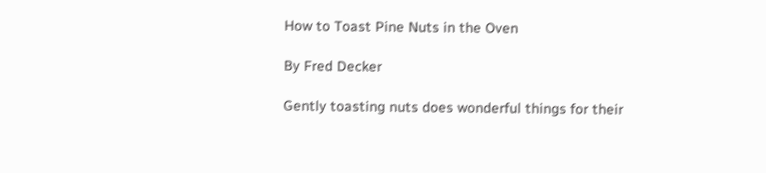How to Toast Pine Nuts in the Oven

By Fred Decker

Gently toasting nuts does wonderful things for their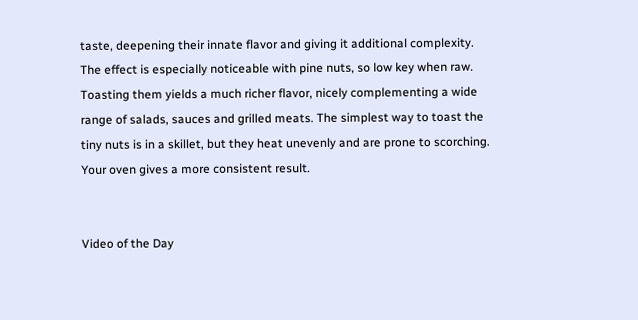taste, deepening their innate flavor and giving it additional complexity. The effect is especially noticeable with pine nuts, so low key when raw. Toasting them yields a much richer flavor, nicely complementing a wide range of salads, sauces and grilled meats. The simplest way to toast the tiny nuts is in a skillet, but they heat unevenly and are prone to scorching. Your oven gives a more consistent result.


Video of the Day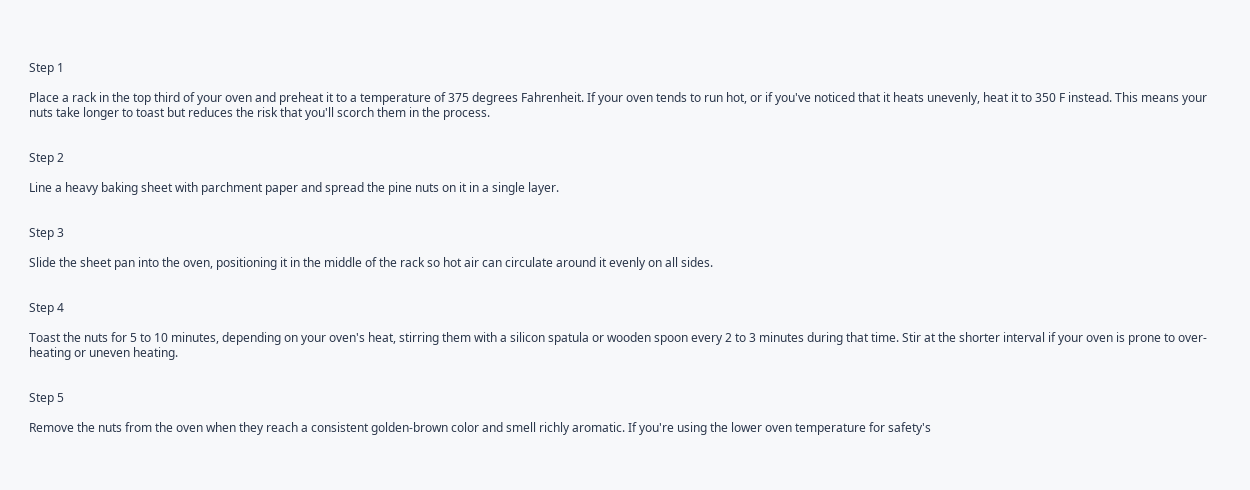Step 1

Place a rack in the top third of your oven and preheat it to a temperature of 375 degrees Fahrenheit. If your oven tends to run hot, or if you've noticed that it heats unevenly, heat it to 350 F instead. This means your nuts take longer to toast but reduces the risk that you'll scorch them in the process.


Step 2

Line a heavy baking sheet with parchment paper and spread the pine nuts on it in a single layer.


Step 3

Slide the sheet pan into the oven, positioning it in the middle of the rack so hot air can circulate around it evenly on all sides.


Step 4

Toast the nuts for 5 to 10 minutes, depending on your oven's heat, stirring them with a silicon spatula or wooden spoon every 2 to 3 minutes during that time. Stir at the shorter interval if your oven is prone to over-heating or uneven heating.


Step 5

Remove the nuts from the oven when they reach a consistent golden-brown color and smell richly aromatic. If you're using the lower oven temperature for safety's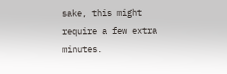sake, this might require a few extra minutes.